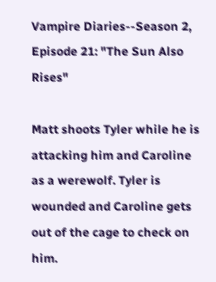Vampire Diaries--Season 2, Episode 21: "The Sun Also Rises"

Matt shoots Tyler while he is attacking him and Caroline as a werewolf. Tyler is wounded and Caroline gets out of the cage to check on him.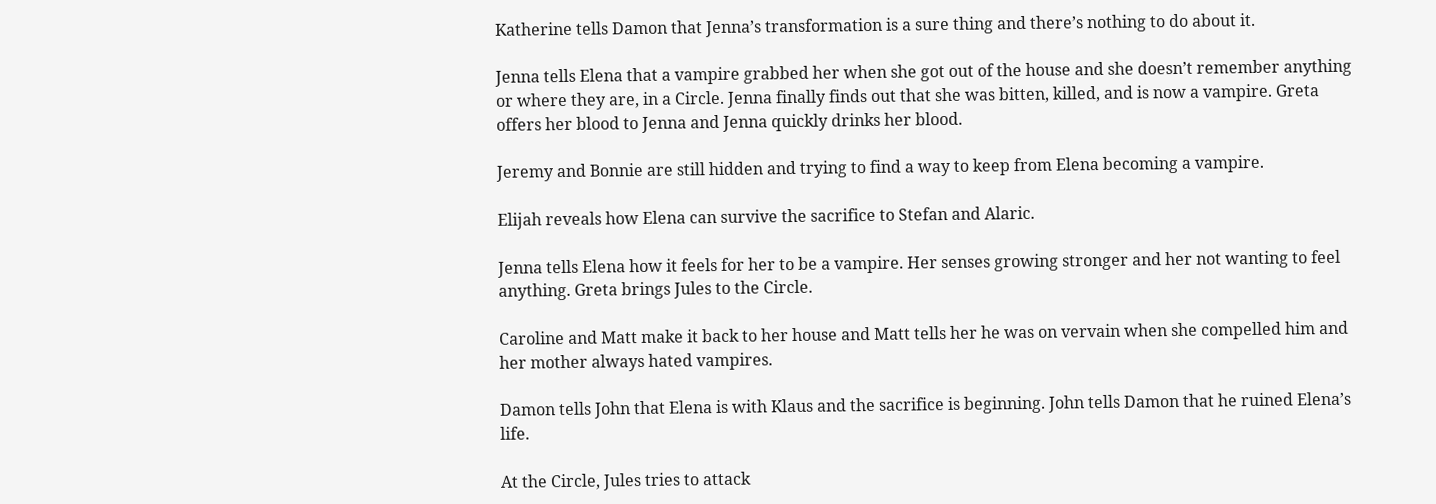Katherine tells Damon that Jenna’s transformation is a sure thing and there’s nothing to do about it.

Jenna tells Elena that a vampire grabbed her when she got out of the house and she doesn’t remember anything or where they are, in a Circle. Jenna finally finds out that she was bitten, killed, and is now a vampire. Greta offers her blood to Jenna and Jenna quickly drinks her blood.

Jeremy and Bonnie are still hidden and trying to find a way to keep from Elena becoming a vampire.

Elijah reveals how Elena can survive the sacrifice to Stefan and Alaric.

Jenna tells Elena how it feels for her to be a vampire. Her senses growing stronger and her not wanting to feel anything. Greta brings Jules to the Circle.

Caroline and Matt make it back to her house and Matt tells her he was on vervain when she compelled him and her mother always hated vampires.

Damon tells John that Elena is with Klaus and the sacrifice is beginning. John tells Damon that he ruined Elena’s life.

At the Circle, Jules tries to attack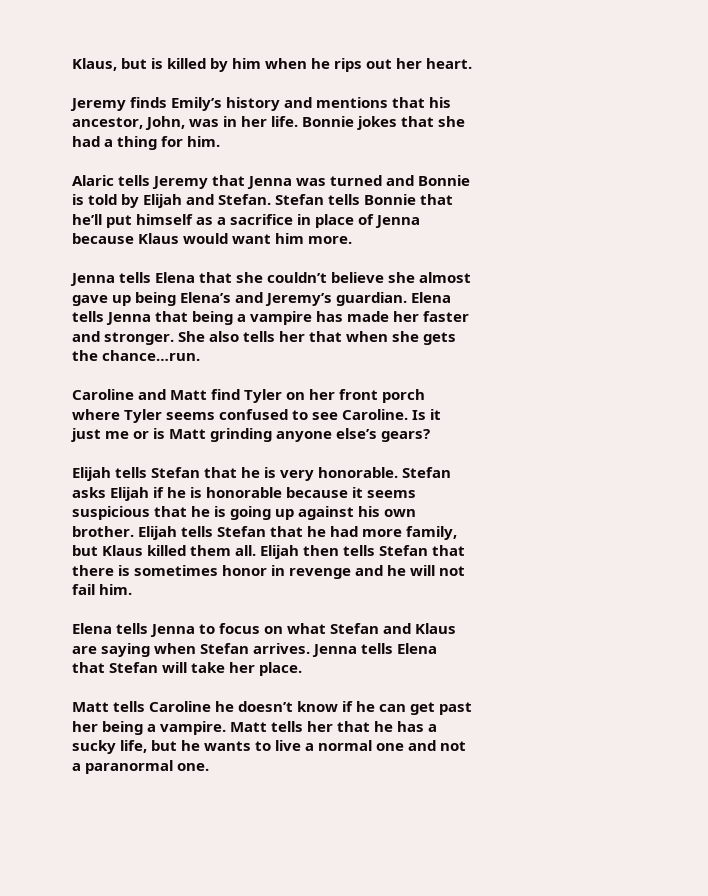Klaus, but is killed by him when he rips out her heart.

Jeremy finds Emily’s history and mentions that his ancestor, John, was in her life. Bonnie jokes that she had a thing for him.

Alaric tells Jeremy that Jenna was turned and Bonnie is told by Elijah and Stefan. Stefan tells Bonnie that he’ll put himself as a sacrifice in place of Jenna because Klaus would want him more.

Jenna tells Elena that she couldn’t believe she almost gave up being Elena’s and Jeremy’s guardian. Elena tells Jenna that being a vampire has made her faster and stronger. She also tells her that when she gets the chance…run.

Caroline and Matt find Tyler on her front porch where Tyler seems confused to see Caroline. Is it just me or is Matt grinding anyone else’s gears?

Elijah tells Stefan that he is very honorable. Stefan asks Elijah if he is honorable because it seems suspicious that he is going up against his own brother. Elijah tells Stefan that he had more family, but Klaus killed them all. Elijah then tells Stefan that there is sometimes honor in revenge and he will not fail him.

Elena tells Jenna to focus on what Stefan and Klaus are saying when Stefan arrives. Jenna tells Elena that Stefan will take her place.

Matt tells Caroline he doesn’t know if he can get past her being a vampire. Matt tells her that he has a sucky life, but he wants to live a normal one and not a paranormal one.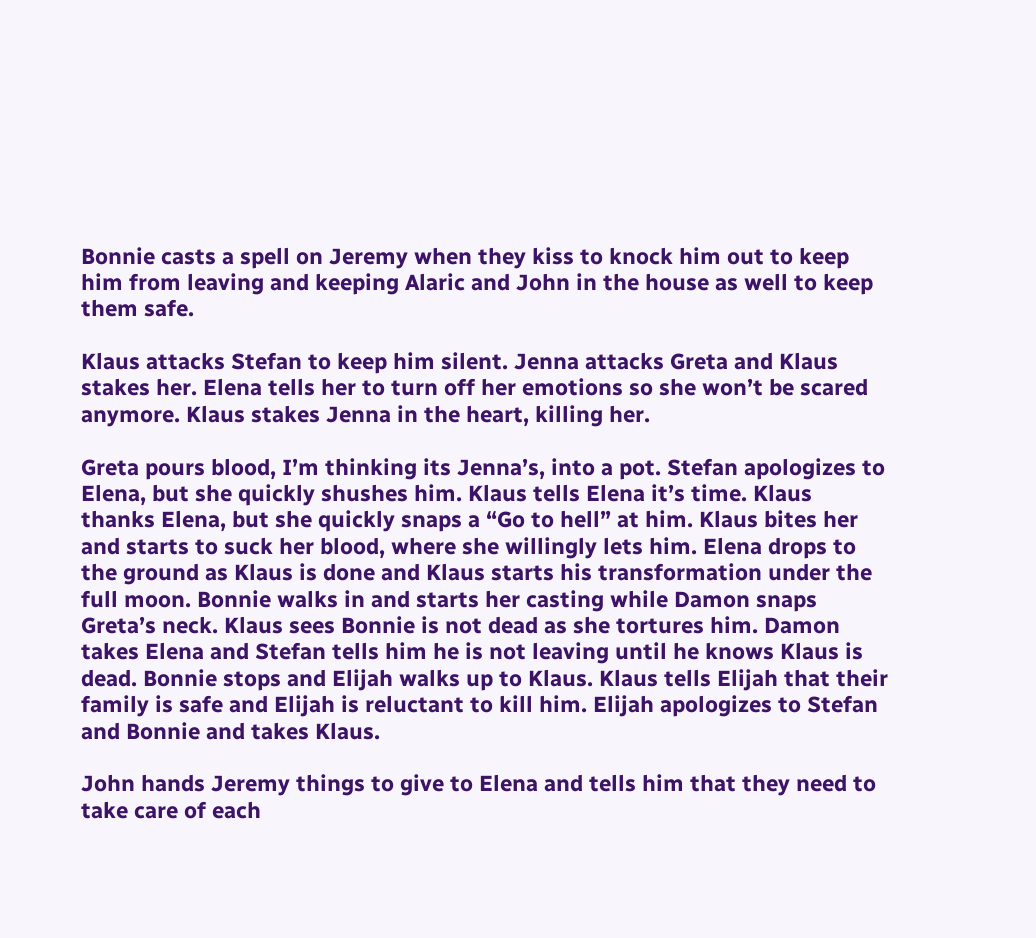Bonnie casts a spell on Jeremy when they kiss to knock him out to keep him from leaving and keeping Alaric and John in the house as well to keep them safe.

Klaus attacks Stefan to keep him silent. Jenna attacks Greta and Klaus stakes her. Elena tells her to turn off her emotions so she won’t be scared anymore. Klaus stakes Jenna in the heart, killing her.

Greta pours blood, I’m thinking its Jenna’s, into a pot. Stefan apologizes to Elena, but she quickly shushes him. Klaus tells Elena it’s time. Klaus thanks Elena, but she quickly snaps a “Go to hell” at him. Klaus bites her and starts to suck her blood, where she willingly lets him. Elena drops to the ground as Klaus is done and Klaus starts his transformation under the full moon. Bonnie walks in and starts her casting while Damon snaps Greta’s neck. Klaus sees Bonnie is not dead as she tortures him. Damon takes Elena and Stefan tells him he is not leaving until he knows Klaus is dead. Bonnie stops and Elijah walks up to Klaus. Klaus tells Elijah that their family is safe and Elijah is reluctant to kill him. Elijah apologizes to Stefan and Bonnie and takes Klaus.

John hands Jeremy things to give to Elena and tells him that they need to take care of each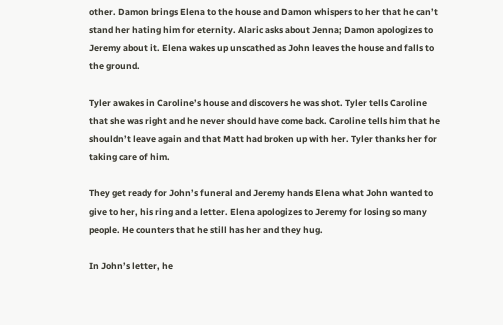other. Damon brings Elena to the house and Damon whispers to her that he can’t stand her hating him for eternity. Alaric asks about Jenna; Damon apologizes to Jeremy about it. Elena wakes up unscathed as John leaves the house and falls to the ground.

Tyler awakes in Caroline’s house and discovers he was shot. Tyler tells Caroline that she was right and he never should have come back. Caroline tells him that he shouldn’t leave again and that Matt had broken up with her. Tyler thanks her for taking care of him.

They get ready for John’s funeral and Jeremy hands Elena what John wanted to give to her, his ring and a letter. Elena apologizes to Jeremy for losing so many people. He counters that he still has her and they hug.

In John’s letter, he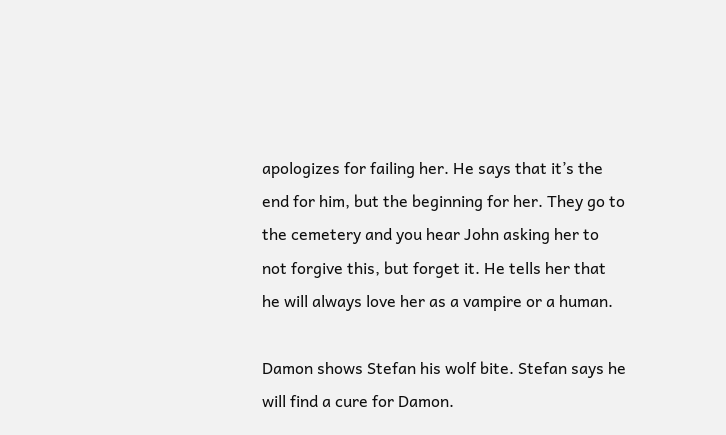apologizes for failing her. He says that it’s the end for him, but the beginning for her. They go to the cemetery and you hear John asking her to not forgive this, but forget it. He tells her that he will always love her as a vampire or a human.

Damon shows Stefan his wolf bite. Stefan says he will find a cure for Damon.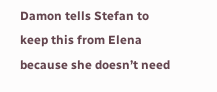Damon tells Stefan to keep this from Elena because she doesn’t need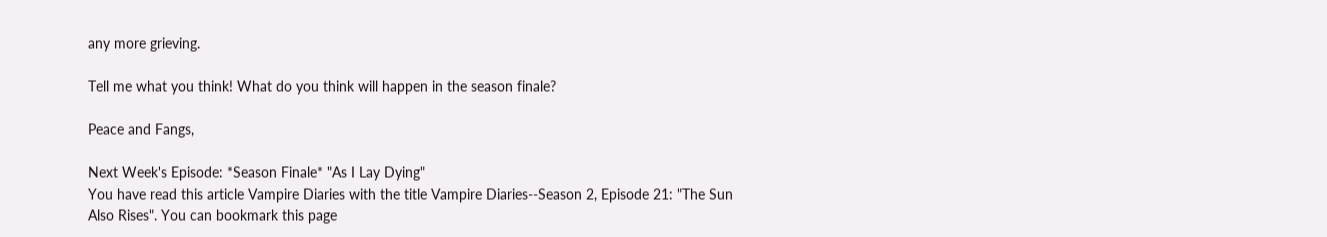any more grieving.

Tell me what you think! What do you think will happen in the season finale?

Peace and Fangs,

Next Week's Episode: *Season Finale* "As I Lay Dying"
You have read this article Vampire Diaries with the title Vampire Diaries--Season 2, Episode 21: "The Sun Also Rises". You can bookmark this page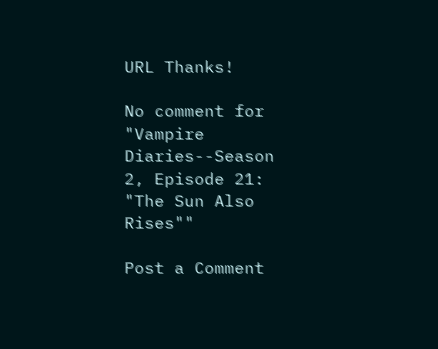URL Thanks!

No comment for "Vampire Diaries--Season 2, Episode 21: "The Sun Also Rises""

Post a Comment